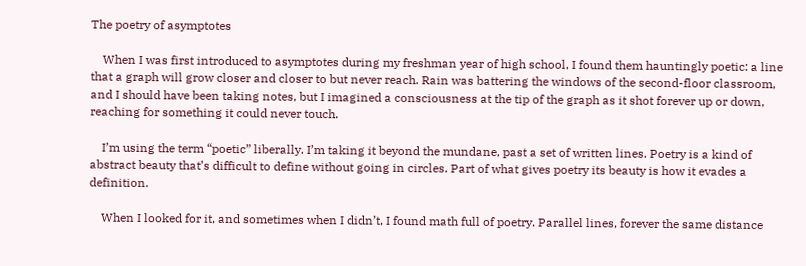The poetry of asymptotes

    When I was first introduced to asymptotes during my freshman year of high school, I found them hauntingly poetic: a line that a graph will grow closer and closer to but never reach. Rain was battering the windows of the second-floor classroom, and I should have been taking notes, but I imagined a consciousness at the tip of the graph as it shot forever up or down, reaching for something it could never touch.

    I’m using the term “poetic” liberally. I’m taking it beyond the mundane, past a set of written lines. Poetry is a kind of abstract beauty that’s difficult to define without going in circles. Part of what gives poetry its beauty is how it evades a definition.

    When I looked for it, and sometimes when I didn’t, I found math full of poetry. Parallel lines, forever the same distance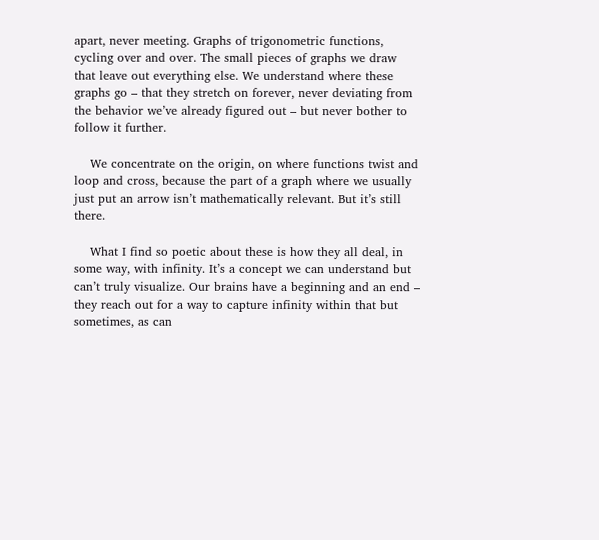apart, never meeting. Graphs of trigonometric functions, cycling over and over. The small pieces of graphs we draw that leave out everything else. We understand where these graphs go – that they stretch on forever, never deviating from the behavior we’ve already figured out – but never bother to follow it further.

    We concentrate on the origin, on where functions twist and loop and cross, because the part of a graph where we usually just put an arrow isn’t mathematically relevant. But it’s still there.

    What I find so poetic about these is how they all deal, in some way, with infinity. It’s a concept we can understand but can’t truly visualize. Our brains have a beginning and an end – they reach out for a way to capture infinity within that but sometimes, as can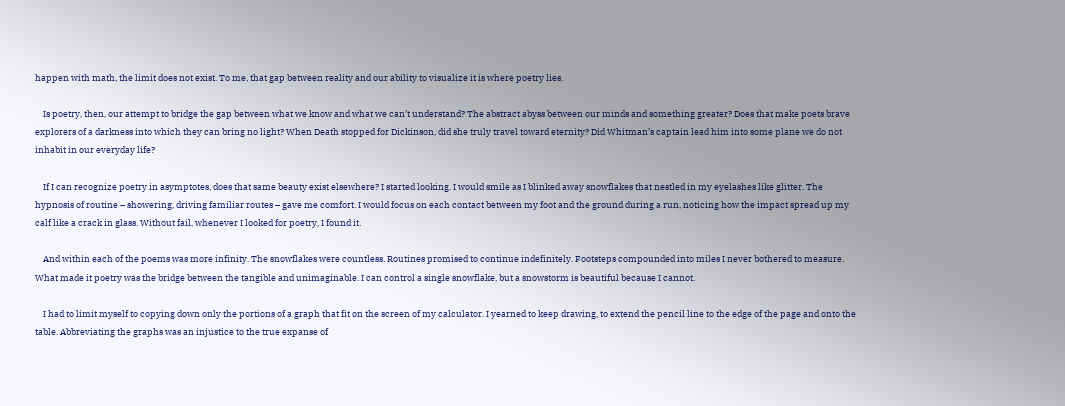happen with math, the limit does not exist. To me, that gap between reality and our ability to visualize it is where poetry lies.

    Is poetry, then, our attempt to bridge the gap between what we know and what we can’t understand? The abstract abyss between our minds and something greater? Does that make poets brave explorers of a darkness into which they can bring no light? When Death stopped for Dickinson, did she truly travel toward eternity? Did Whitman’s captain lead him into some plane we do not inhabit in our everyday life?

    If I can recognize poetry in asymptotes, does that same beauty exist elsewhere? I started looking. I would smile as I blinked away snowflakes that nestled in my eyelashes like glitter. The hypnosis of routine – showering, driving familiar routes – gave me comfort. I would focus on each contact between my foot and the ground during a run, noticing how the impact spread up my calf like a crack in glass. Without fail, whenever I looked for poetry, I found it.

    And within each of the poems was more infinity. The snowflakes were countless. Routines promised to continue indefinitely. Footsteps compounded into miles I never bothered to measure. What made it poetry was the bridge between the tangible and unimaginable. I can control a single snowflake, but a snowstorm is beautiful because I cannot.

    I had to limit myself to copying down only the portions of a graph that fit on the screen of my calculator. I yearned to keep drawing, to extend the pencil line to the edge of the page and onto the table. Abbreviating the graphs was an injustice to the true expanse of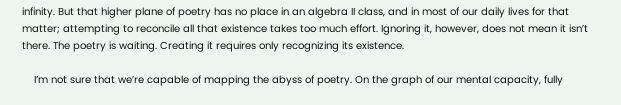infinity. But that higher plane of poetry has no place in an algebra II class, and in most of our daily lives for that matter; attempting to reconcile all that existence takes too much effort. Ignoring it, however, does not mean it isn’t there. The poetry is waiting. Creating it requires only recognizing its existence.

    I’m not sure that we’re capable of mapping the abyss of poetry. On the graph of our mental capacity, fully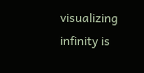visualizing infinity is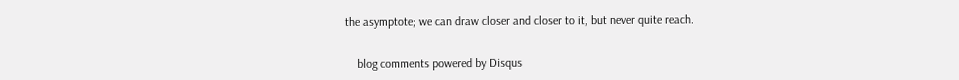the asymptote; we can draw closer and closer to it, but never quite reach.


    blog comments powered by Disqus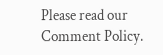Please read our Comment Policy.